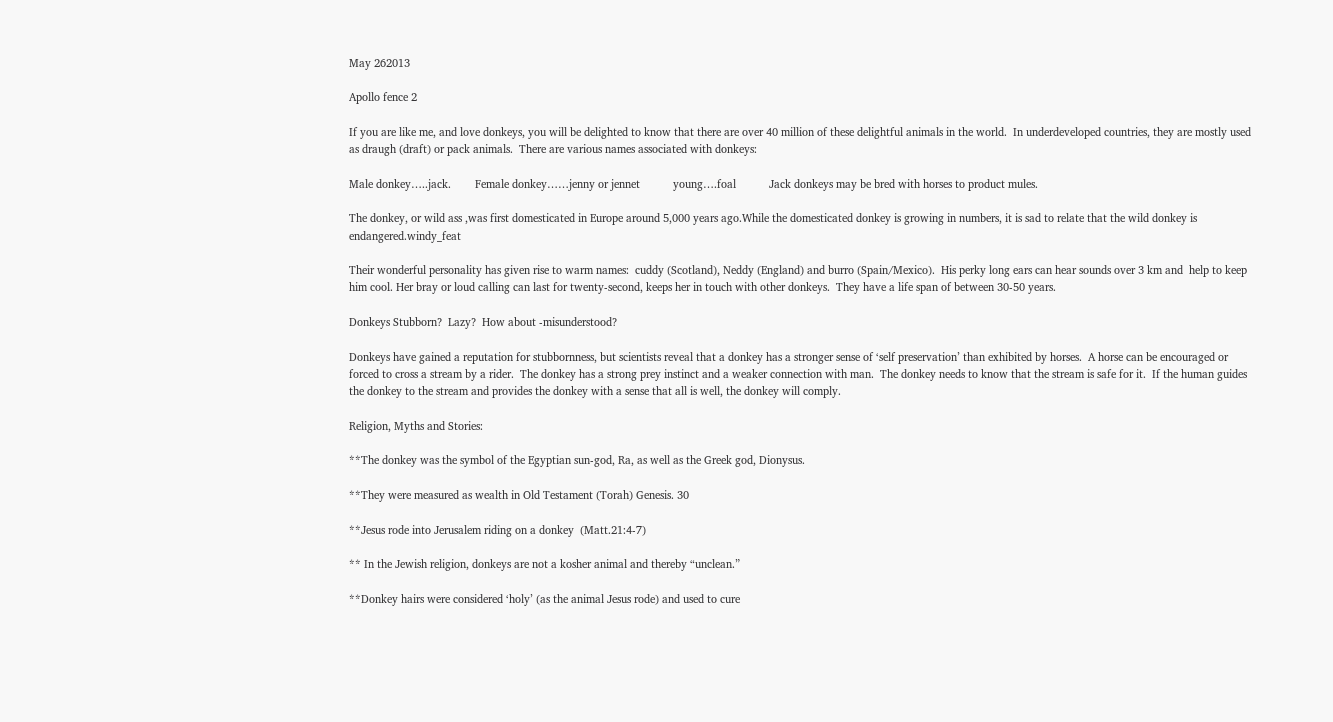May 262013

Apollo fence 2

If you are like me, and love donkeys, you will be delighted to know that there are over 40 million of these delightful animals in the world.  In underdeveloped countries, they are mostly used as draugh (draft) or pack animals.  There are various names associated with donkeys:

Male donkey…..jack.        Female donkey……jenny or jennet           young….foal           Jack donkeys may be bred with horses to product mules.

The donkey, or wild ass ,was first domesticated in Europe around 5,000 years ago.While the domesticated donkey is growing in numbers, it is sad to relate that the wild donkey is endangered.windy_feat

Their wonderful personality has given rise to warm names:  cuddy (Scotland), Neddy (England) and burro (Spain/Mexico).  His perky long ears can hear sounds over 3 km and  help to keep him cool. Her bray or loud calling can last for twenty-second, keeps her in touch with other donkeys.  They have a life span of between 30-50 years.

Donkeys Stubborn?  Lazy?  How about -misunderstood?

Donkeys have gained a reputation for stubbornness, but scientists reveal that a donkey has a stronger sense of ‘self preservation’ than exhibited by horses.  A horse can be encouraged or forced to cross a stream by a rider.  The donkey has a strong prey instinct and a weaker connection with man.  The donkey needs to know that the stream is safe for it.  If the human guides the donkey to the stream and provides the donkey with a sense that all is well, the donkey will comply.

Religion, Myths and Stories:

**The donkey was the symbol of the Egyptian sun-god, Ra, as well as the Greek god, Dionysus.

**They were measured as wealth in Old Testament (Torah) Genesis. 30

**Jesus rode into Jerusalem riding on a donkey  (Matt.21:4-7)

** In the Jewish religion, donkeys are not a kosher animal and thereby “unclean.”

**Donkey hairs were considered ‘holy’ (as the animal Jesus rode) and used to cure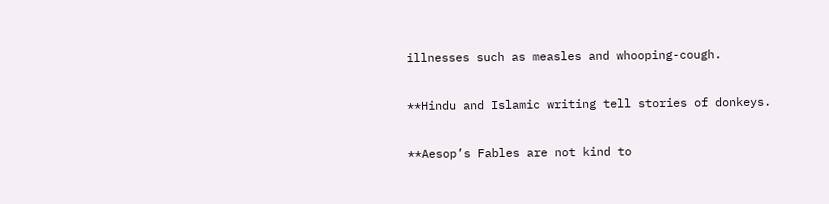illnesses such as measles and whooping-cough.

**Hindu and Islamic writing tell stories of donkeys.

**Aesop’s Fables are not kind to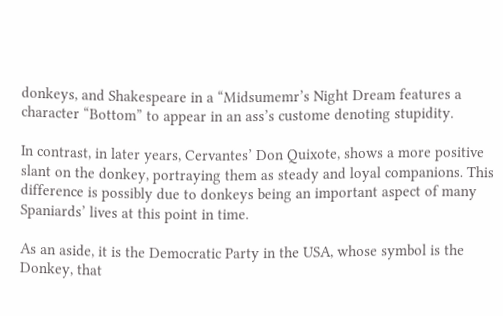donkeys, and Shakespeare in a “Midsumemr’s Night Dream features a character “Bottom” to appear in an ass’s custome denoting stupidity.

In contrast, in later years, Cervantes’ Don Quixote, shows a more positive slant on the donkey, portraying them as steady and loyal companions. This difference is possibly due to donkeys being an important aspect of many Spaniards’ lives at this point in time.

As an aside, it is the Democratic Party in the USA, whose symbol is the Donkey, that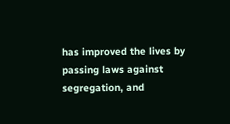has improved the lives by passing laws against segregation, and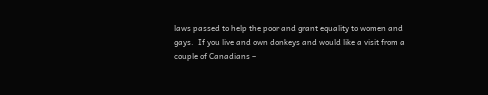laws passed to help the poor and grant equality to women and gays.  If you live and own donkeys and would like a visit from a couple of Canadians –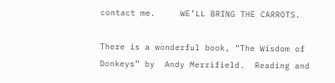contact me.     WE’LL BRING THE CARROTS.

There is a wonderful book, “The Wisdom of Donkeys” by  Andy Merrifield.  Reading and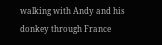walking with Andy and his donkey through France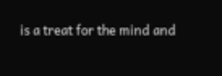is a treat for the mind and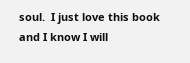soul.  I just love this book and I know I will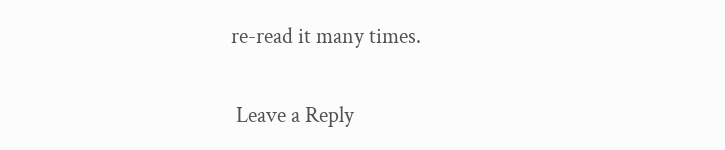re-read it many times.


 Leave a Reply